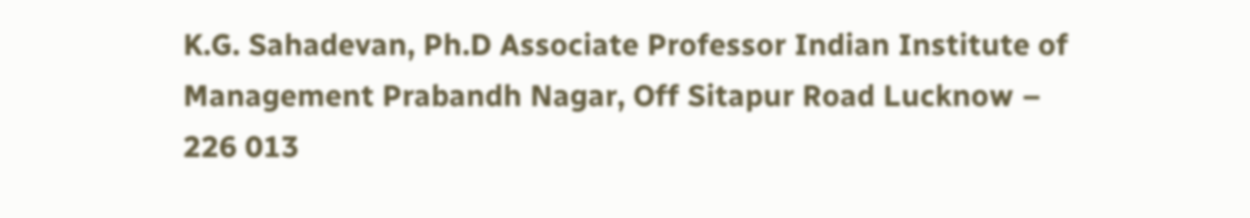K.G. Sahadevan, Ph.D Associate Professor Indian Institute of Management Prabandh Nagar, Off Sitapur Road Lucknow – 226 013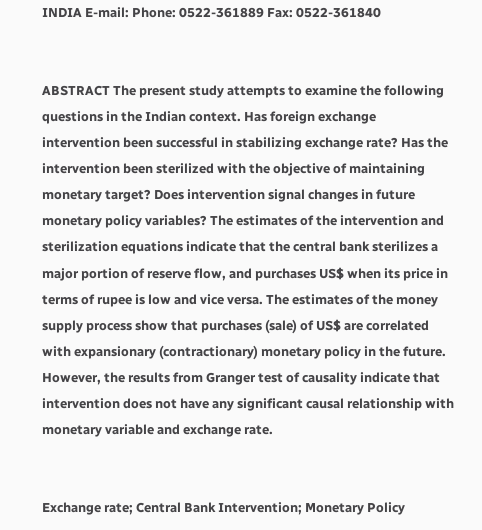INDIA E-mail: Phone: 0522-361889 Fax: 0522-361840


ABSTRACT The present study attempts to examine the following questions in the Indian context. Has foreign exchange intervention been successful in stabilizing exchange rate? Has the intervention been sterilized with the objective of maintaining monetary target? Does intervention signal changes in future monetary policy variables? The estimates of the intervention and sterilization equations indicate that the central bank sterilizes a major portion of reserve flow, and purchases US$ when its price in terms of rupee is low and vice versa. The estimates of the money supply process show that purchases (sale) of US$ are correlated with expansionary (contractionary) monetary policy in the future. However, the results from Granger test of causality indicate that intervention does not have any significant causal relationship with monetary variable and exchange rate.


Exchange rate; Central Bank Intervention; Monetary Policy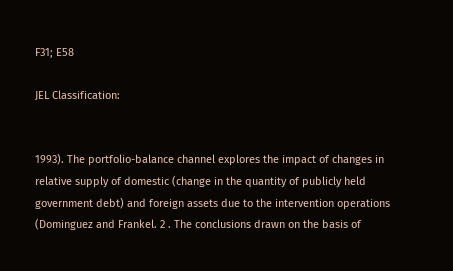F31; E58

JEL Classification:


1993). The portfolio-balance channel explores the impact of changes in relative supply of domestic (change in the quantity of publicly held government debt) and foreign assets due to the intervention operations (Dominguez and Frankel. 2 . The conclusions drawn on the basis of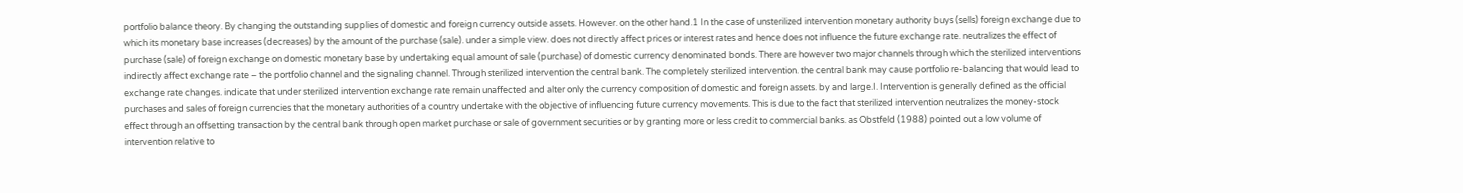portfolio balance theory. By changing the outstanding supplies of domestic and foreign currency outside assets. However. on the other hand.1 In the case of unsterilized intervention monetary authority buys (sells) foreign exchange due to which its monetary base increases (decreases) by the amount of the purchase (sale). under a simple view. does not directly affect prices or interest rates and hence does not influence the future exchange rate. neutralizes the effect of purchase (sale) of foreign exchange on domestic monetary base by undertaking equal amount of sale (purchase) of domestic currency denominated bonds. There are however two major channels through which the sterilized interventions indirectly affect exchange rate – the portfolio channel and the signaling channel. Through sterilized intervention the central bank. The completely sterilized intervention. the central bank may cause portfolio re-balancing that would lead to exchange rate changes. indicate that under sterilized intervention exchange rate remain unaffected and alter only the currency composition of domestic and foreign assets. by and large.I. Intervention is generally defined as the official purchases and sales of foreign currencies that the monetary authorities of a country undertake with the objective of influencing future currency movements. This is due to the fact that sterilized intervention neutralizes the money-stock effect through an offsetting transaction by the central bank through open market purchase or sale of government securities or by granting more or less credit to commercial banks. as Obstfeld (1988) pointed out a low volume of intervention relative to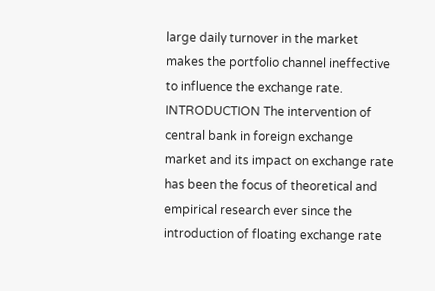large daily turnover in the market makes the portfolio channel ineffective to influence the exchange rate. INTRODUCTION The intervention of central bank in foreign exchange market and its impact on exchange rate has been the focus of theoretical and empirical research ever since the introduction of floating exchange rate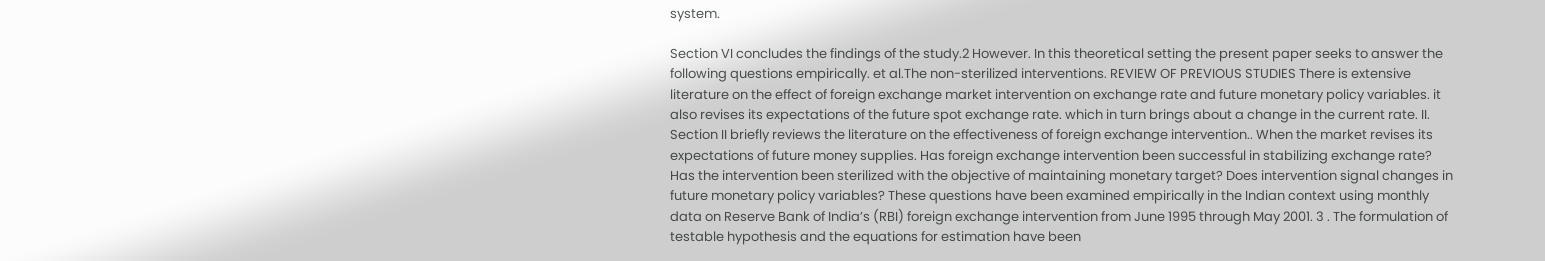system.

Section VI concludes the findings of the study.2 However. In this theoretical setting the present paper seeks to answer the following questions empirically. et al.The non-sterilized interventions. REVIEW OF PREVIOUS STUDIES There is extensive literature on the effect of foreign exchange market intervention on exchange rate and future monetary policy variables. it also revises its expectations of the future spot exchange rate. which in turn brings about a change in the current rate. II. Section II briefly reviews the literature on the effectiveness of foreign exchange intervention.. When the market revises its expectations of future money supplies. Has foreign exchange intervention been successful in stabilizing exchange rate? Has the intervention been sterilized with the objective of maintaining monetary target? Does intervention signal changes in future monetary policy variables? These questions have been examined empirically in the Indian context using monthly data on Reserve Bank of India’s (RBI) foreign exchange intervention from June 1995 through May 2001. 3 . The formulation of testable hypothesis and the equations for estimation have been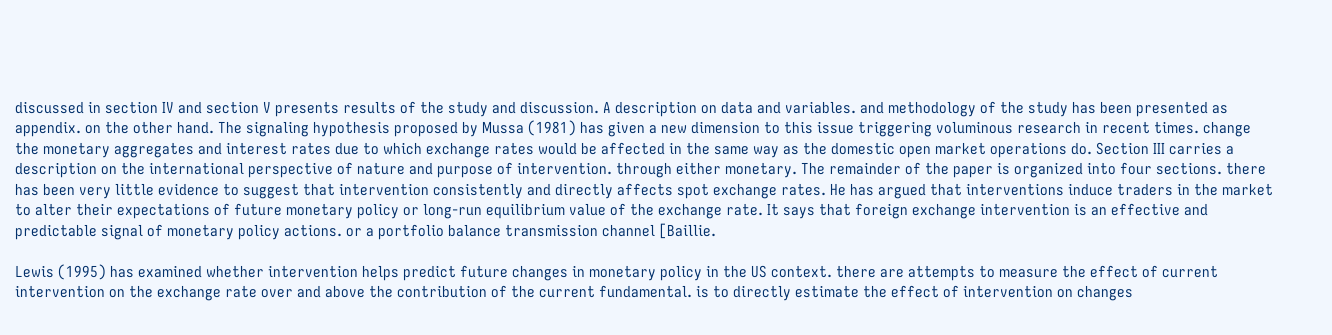discussed in section IV and section V presents results of the study and discussion. A description on data and variables. and methodology of the study has been presented as appendix. on the other hand. The signaling hypothesis proposed by Mussa (1981) has given a new dimension to this issue triggering voluminous research in recent times. change the monetary aggregates and interest rates due to which exchange rates would be affected in the same way as the domestic open market operations do. Section III carries a description on the international perspective of nature and purpose of intervention. through either monetary. The remainder of the paper is organized into four sections. there has been very little evidence to suggest that intervention consistently and directly affects spot exchange rates. He has argued that interventions induce traders in the market to alter their expectations of future monetary policy or long-run equilibrium value of the exchange rate. It says that foreign exchange intervention is an effective and predictable signal of monetary policy actions. or a portfolio balance transmission channel [Baillie.

Lewis (1995) has examined whether intervention helps predict future changes in monetary policy in the US context. there are attempts to measure the effect of current intervention on the exchange rate over and above the contribution of the current fundamental. is to directly estimate the effect of intervention on changes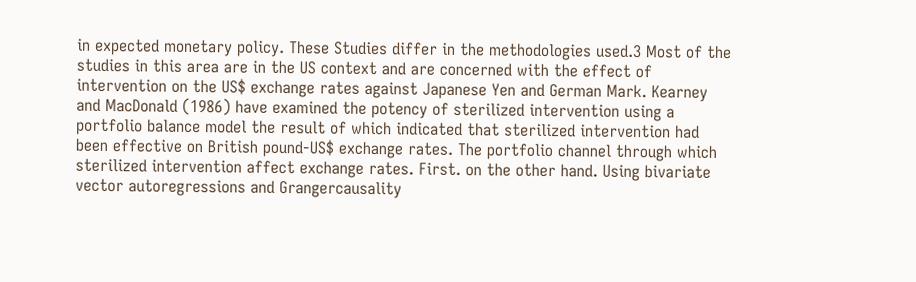in expected monetary policy. These Studies differ in the methodologies used.3 Most of the studies in this area are in the US context and are concerned with the effect of intervention on the US$ exchange rates against Japanese Yen and German Mark. Kearney and MacDonald (1986) have examined the potency of sterilized intervention using a portfolio balance model the result of which indicated that sterilized intervention had been effective on British pound-US$ exchange rates. The portfolio channel through which sterilized intervention affect exchange rates. First. on the other hand. Using bivariate vector autoregressions and Grangercausality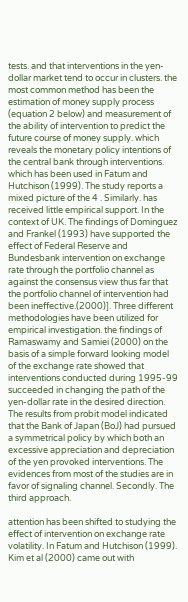tests. and that interventions in the yen-dollar market tend to occur in clusters. the most common method has been the estimation of money supply process (equation 2 below) and measurement of the ability of intervention to predict the future course of money supply. which reveals the monetary policy intentions of the central bank through interventions. which has been used in Fatum and Hutchison (1999). The study reports a mixed picture of the 4 . Similarly. has received little empirical support. In the context of UK. The findings of Dominguez and Frankel (1993) have supported the effect of Federal Reserve and Bundesbank intervention on exchange rate through the portfolio channel as against the consensus view thus far that the portfolio channel of intervention had been ineffective.(2000)]. Three different methodologies have been utilized for empirical investigation. the findings of Ramaswamy and Samiei (2000) on the basis of a simple forward looking model of the exchange rate showed that interventions conducted during 1995-99 succeeded in changing the path of the yen-dollar rate in the desired direction. The results from probit model indicated that the Bank of Japan (BoJ) had pursued a symmetrical policy by which both an excessive appreciation and depreciation of the yen provoked interventions. The evidences from most of the studies are in favor of signaling channel. Secondly. The third approach.

attention has been shifted to studying the effect of intervention on exchange rate volatility. In Fatum and Hutchison (1999). Kim et al (2000) came out with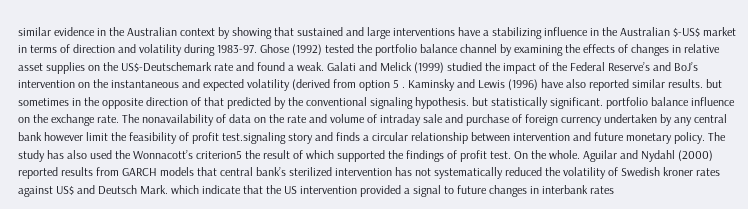similar evidence in the Australian context by showing that sustained and large interventions have a stabilizing influence in the Australian $-US$ market in terms of direction and volatility during 1983-97. Ghose (1992) tested the portfolio balance channel by examining the effects of changes in relative asset supplies on the US$-Deutschemark rate and found a weak. Galati and Melick (1999) studied the impact of the Federal Reserve’s and BoJ’s intervention on the instantaneous and expected volatility (derived from option 5 . Kaminsky and Lewis (1996) have also reported similar results. but sometimes in the opposite direction of that predicted by the conventional signaling hypothesis. but statistically significant. portfolio balance influence on the exchange rate. The nonavailability of data on the rate and volume of intraday sale and purchase of foreign currency undertaken by any central bank however limit the feasibility of profit test.signaling story and finds a circular relationship between intervention and future monetary policy. The study has also used the Wonnacott’s criterion5 the result of which supported the findings of profit test. On the whole. Aguilar and Nydahl (2000) reported results from GARCH models that central bank’s sterilized intervention has not systematically reduced the volatility of Swedish kroner rates against US$ and Deutsch Mark. which indicate that the US intervention provided a signal to future changes in interbank rates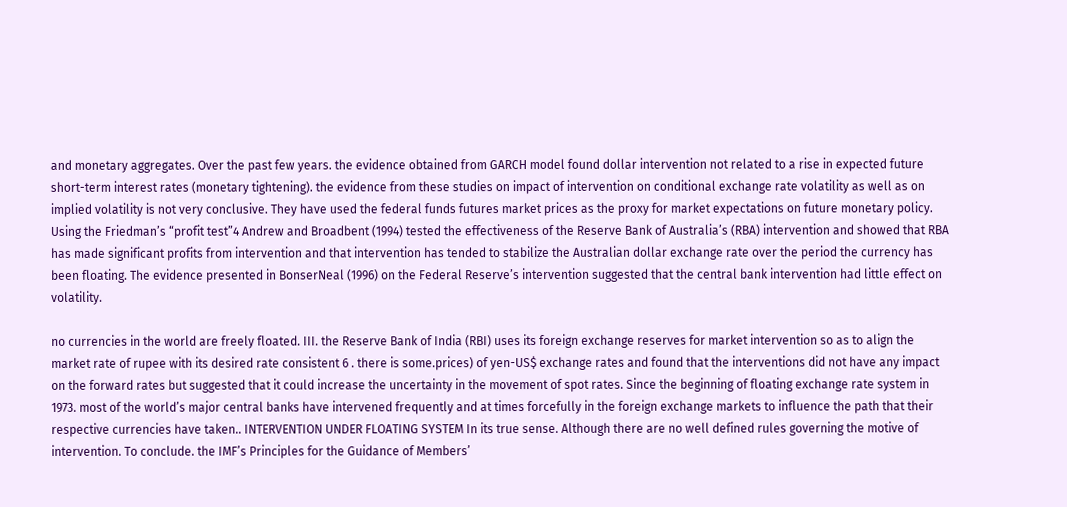and monetary aggregates. Over the past few years. the evidence obtained from GARCH model found dollar intervention not related to a rise in expected future short-term interest rates (monetary tightening). the evidence from these studies on impact of intervention on conditional exchange rate volatility as well as on implied volatility is not very conclusive. They have used the federal funds futures market prices as the proxy for market expectations on future monetary policy. Using the Friedman’s “profit test”4 Andrew and Broadbent (1994) tested the effectiveness of the Reserve Bank of Australia’s (RBA) intervention and showed that RBA has made significant profits from intervention and that intervention has tended to stabilize the Australian dollar exchange rate over the period the currency has been floating. The evidence presented in BonserNeal (1996) on the Federal Reserve’s intervention suggested that the central bank intervention had little effect on volatility.

no currencies in the world are freely floated. III. the Reserve Bank of India (RBI) uses its foreign exchange reserves for market intervention so as to align the market rate of rupee with its desired rate consistent 6 . there is some.prices) of yen-US$ exchange rates and found that the interventions did not have any impact on the forward rates but suggested that it could increase the uncertainty in the movement of spot rates. Since the beginning of floating exchange rate system in 1973. most of the world’s major central banks have intervened frequently and at times forcefully in the foreign exchange markets to influence the path that their respective currencies have taken.. INTERVENTION UNDER FLOATING SYSTEM In its true sense. Although there are no well defined rules governing the motive of intervention. To conclude. the IMF’s Principles for the Guidance of Members’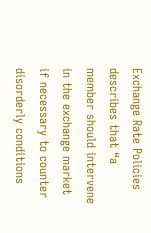Exchange Rate Policies describes that “a member should intervene in the exchange market if necessary to counter disorderly conditions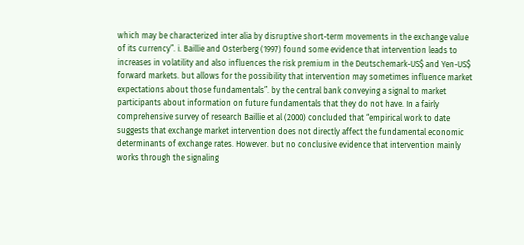which may be characterized inter alia by disruptive short-term movements in the exchange value of its currency”. i. Baillie and Osterberg (1997) found some evidence that intervention leads to increases in volatility and also influences the risk premium in the Deutschemark-US$ and Yen-US$ forward markets. but allows for the possibility that intervention may sometimes influence market expectations about those fundamentals”. by the central bank conveying a signal to market participants about information on future fundamentals that they do not have. In a fairly comprehensive survey of research Baillie et al (2000) concluded that “empirical work to date suggests that exchange market intervention does not directly affect the fundamental economic determinants of exchange rates. However. but no conclusive evidence that intervention mainly works through the signaling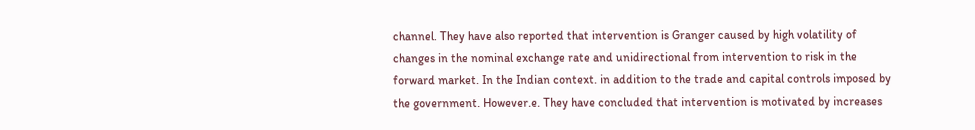channel. They have also reported that intervention is Granger caused by high volatility of changes in the nominal exchange rate and unidirectional from intervention to risk in the forward market. In the Indian context. in addition to the trade and capital controls imposed by the government. However.e. They have concluded that intervention is motivated by increases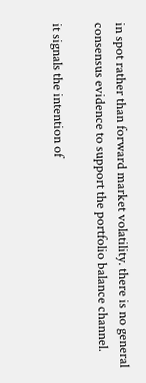in spot rather than forward market volatility. there is no general consensus evidence to support the portfolio balance channel.

it signals the intention of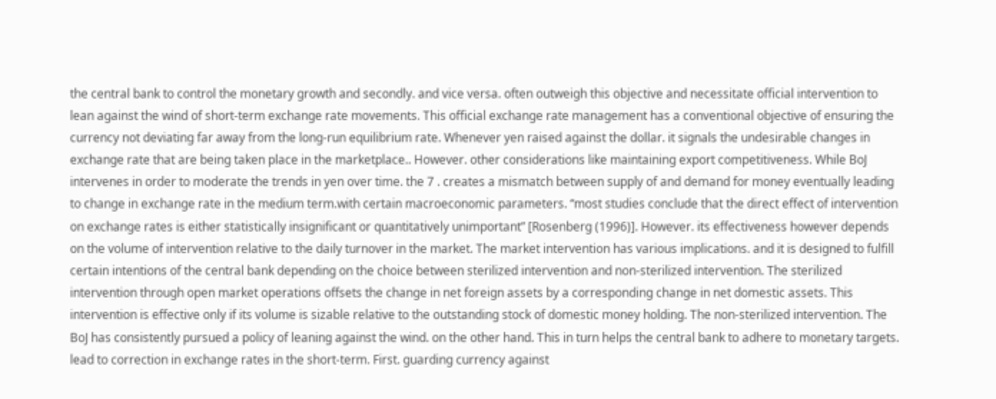the central bank to control the monetary growth and secondly. and vice versa. often outweigh this objective and necessitate official intervention to lean against the wind of short-term exchange rate movements. This official exchange rate management has a conventional objective of ensuring the currency not deviating far away from the long-run equilibrium rate. Whenever yen raised against the dollar. it signals the undesirable changes in exchange rate that are being taken place in the marketplace.. However. other considerations like maintaining export competitiveness. While BoJ intervenes in order to moderate the trends in yen over time. the 7 . creates a mismatch between supply of and demand for money eventually leading to change in exchange rate in the medium term.with certain macroeconomic parameters. “most studies conclude that the direct effect of intervention on exchange rates is either statistically insignificant or quantitatively unimportant” [Rosenberg (1996)]. However. its effectiveness however depends on the volume of intervention relative to the daily turnover in the market. The market intervention has various implications. and it is designed to fulfill certain intentions of the central bank depending on the choice between sterilized intervention and non-sterilized intervention. The sterilized intervention through open market operations offsets the change in net foreign assets by a corresponding change in net domestic assets. This intervention is effective only if its volume is sizable relative to the outstanding stock of domestic money holding. The non-sterilized intervention. The BoJ has consistently pursued a policy of leaning against the wind. on the other hand. This in turn helps the central bank to adhere to monetary targets. lead to correction in exchange rates in the short-term. First. guarding currency against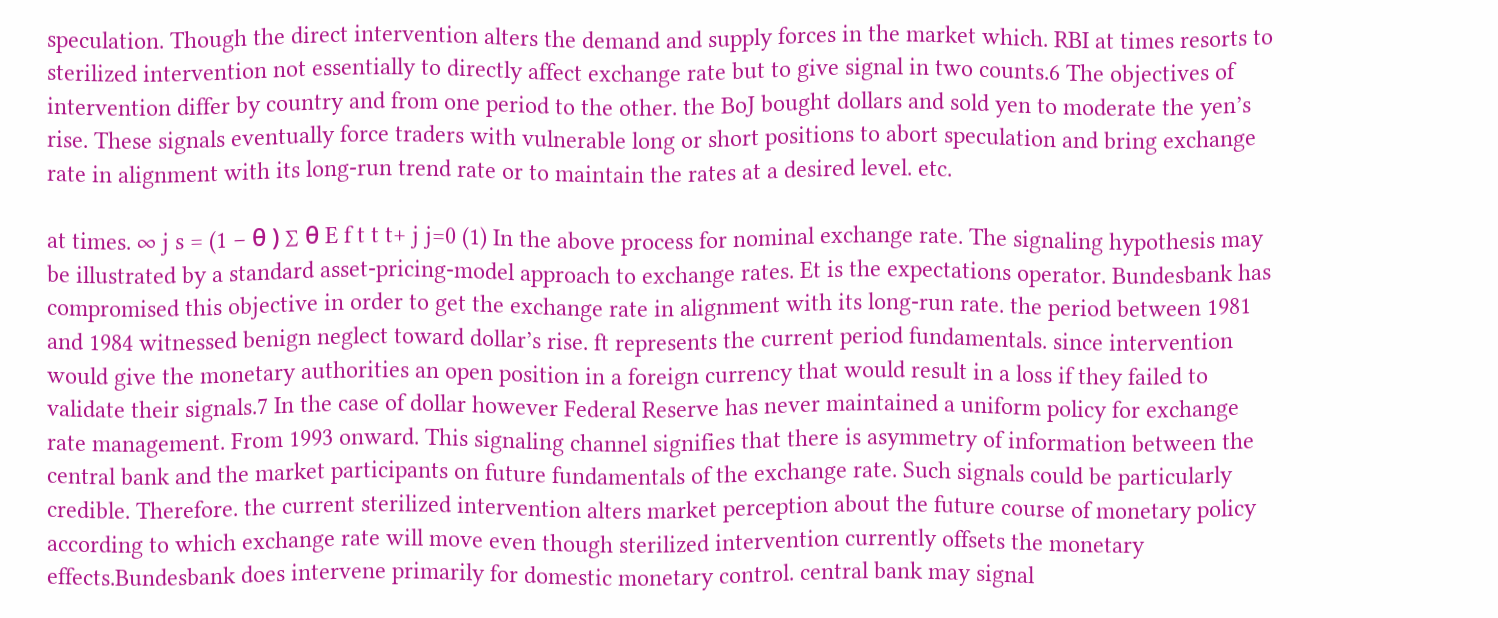speculation. Though the direct intervention alters the demand and supply forces in the market which. RBI at times resorts to sterilized intervention not essentially to directly affect exchange rate but to give signal in two counts.6 The objectives of intervention differ by country and from one period to the other. the BoJ bought dollars and sold yen to moderate the yen’s rise. These signals eventually force traders with vulnerable long or short positions to abort speculation and bring exchange rate in alignment with its long-run trend rate or to maintain the rates at a desired level. etc.

at times. ∞ j s = (1 − θ ) ∑ θ E f t t t+ j j=0 (1) In the above process for nominal exchange rate. The signaling hypothesis may be illustrated by a standard asset-pricing-model approach to exchange rates. Et is the expectations operator. Bundesbank has compromised this objective in order to get the exchange rate in alignment with its long-run rate. the period between 1981 and 1984 witnessed benign neglect toward dollar’s rise. ft represents the current period fundamentals. since intervention would give the monetary authorities an open position in a foreign currency that would result in a loss if they failed to validate their signals.7 In the case of dollar however Federal Reserve has never maintained a uniform policy for exchange rate management. From 1993 onward. This signaling channel signifies that there is asymmetry of information between the central bank and the market participants on future fundamentals of the exchange rate. Such signals could be particularly credible. Therefore. the current sterilized intervention alters market perception about the future course of monetary policy according to which exchange rate will move even though sterilized intervention currently offsets the monetary effects.Bundesbank does intervene primarily for domestic monetary control. central bank may signal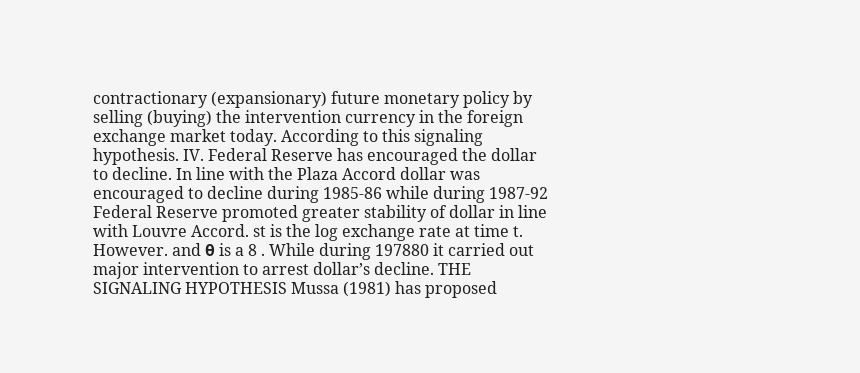contractionary (expansionary) future monetary policy by selling (buying) the intervention currency in the foreign exchange market today. According to this signaling hypothesis. IV. Federal Reserve has encouraged the dollar to decline. In line with the Plaza Accord dollar was encouraged to decline during 1985-86 while during 1987-92 Federal Reserve promoted greater stability of dollar in line with Louvre Accord. st is the log exchange rate at time t. However. and θ is a 8 . While during 197880 it carried out major intervention to arrest dollar’s decline. THE SIGNALING HYPOTHESIS Mussa (1981) has proposed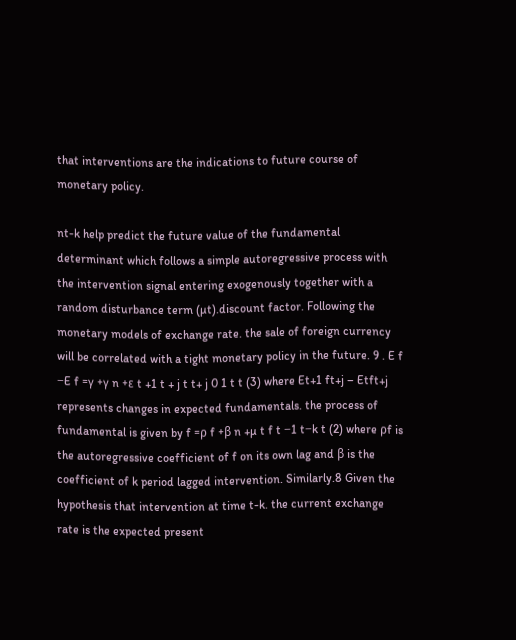that interventions are the indications to future course of monetary policy.

nt-k help predict the future value of the fundamental determinant which follows a simple autoregressive process with the intervention signal entering exogenously together with a random disturbance term (µt).discount factor. Following the monetary models of exchange rate. the sale of foreign currency will be correlated with a tight monetary policy in the future. 9 . E f −E f =γ +γ n +ε t +1 t + j t t+ j 0 1 t t (3) where Et+1 ft+j – Etft+j represents changes in expected fundamentals. the process of fundamental is given by f =ρ f +β n +µ t f t −1 t−k t (2) where ρf is the autoregressive coefficient of f on its own lag and β is the coefficient of k period lagged intervention. Similarly.8 Given the hypothesis that intervention at time t-k. the current exchange rate is the expected present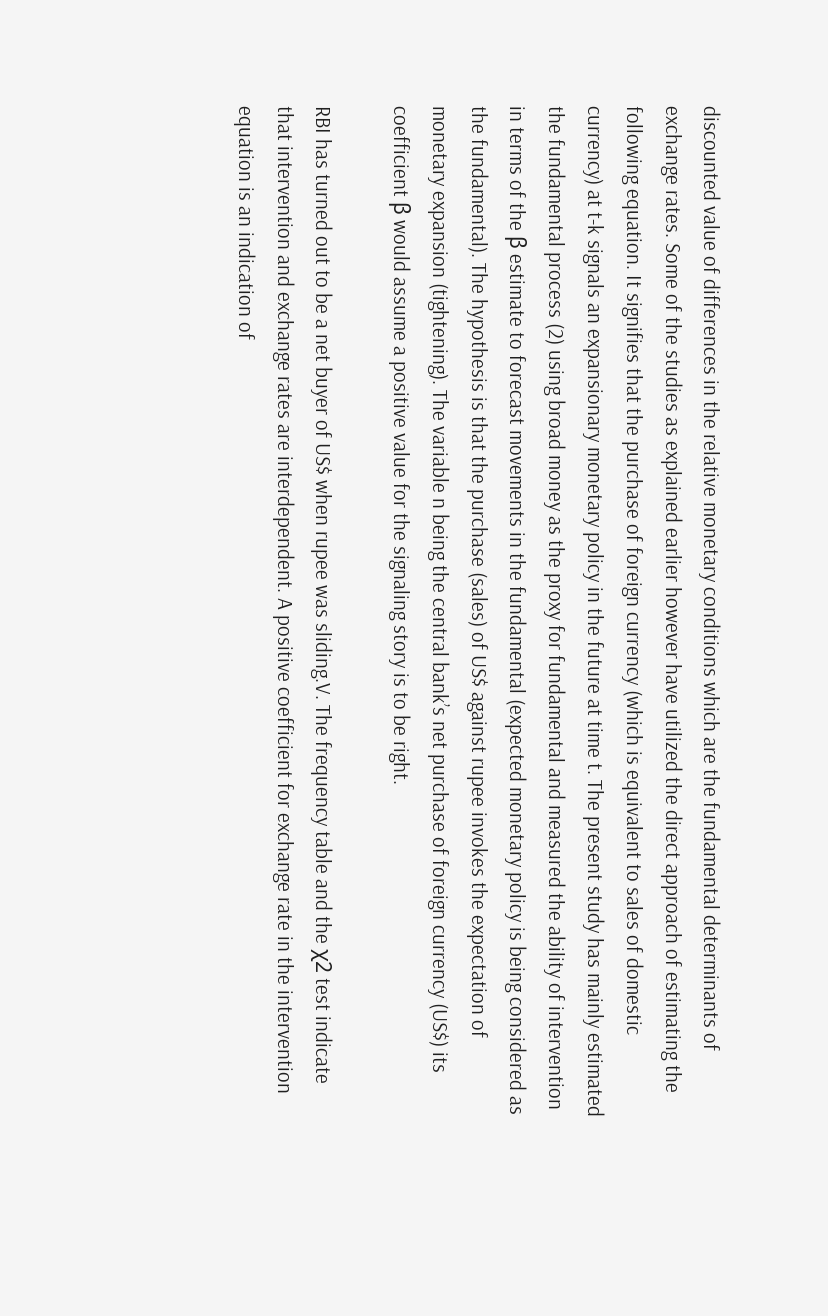discounted value of differences in the relative monetary conditions which are the fundamental determinants of exchange rates. Some of the studies as explained earlier however have utilized the direct approach of estimating the following equation. It signifies that the purchase of foreign currency (which is equivalent to sales of domestic currency) at t-k signals an expansionary monetary policy in the future at time t. The present study has mainly estimated the fundamental process (2) using broad money as the proxy for fundamental and measured the ability of intervention in terms of the β estimate to forecast movements in the fundamental (expected monetary policy is being considered as the fundamental). The hypothesis is that the purchase (sales) of US$ against rupee invokes the expectation of monetary expansion (tightening). The variable n being the central bank’s net purchase of foreign currency (US$) its coefficient β would assume a positive value for the signaling story is to be right.

RBI has turned out to be a net buyer of US$ when rupee was sliding.V. The frequency table and the χ2 test indicate that intervention and exchange rates are interdependent. A positive coefficient for exchange rate in the intervention equation is an indication of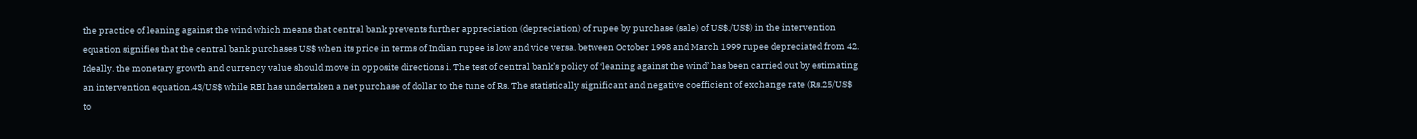the practice of leaning against the wind which means that central bank prevents further appreciation (depreciation) of rupee by purchase (sale) of US$./US$) in the intervention equation signifies that the central bank purchases US$ when its price in terms of Indian rupee is low and vice versa. between October 1998 and March 1999 rupee depreciated from 42. Ideally. the monetary growth and currency value should move in opposite directions i. The test of central bank’s policy of ‘leaning against the wind’ has been carried out by estimating an intervention equation.43/US$ while RBI has undertaken a net purchase of dollar to the tune of Rs. The statistically significant and negative coefficient of exchange rate (Rs.25/US$ to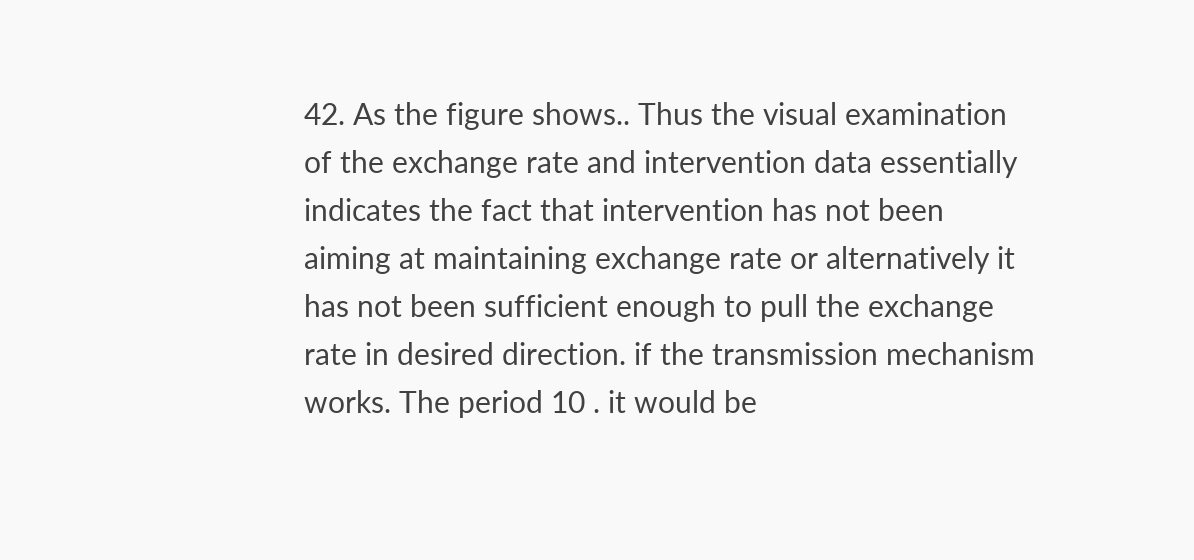42. As the figure shows.. Thus the visual examination of the exchange rate and intervention data essentially indicates the fact that intervention has not been aiming at maintaining exchange rate or alternatively it has not been sufficient enough to pull the exchange rate in desired direction. if the transmission mechanism works. The period 10 . it would be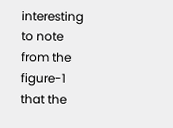interesting to note from the figure-1 that the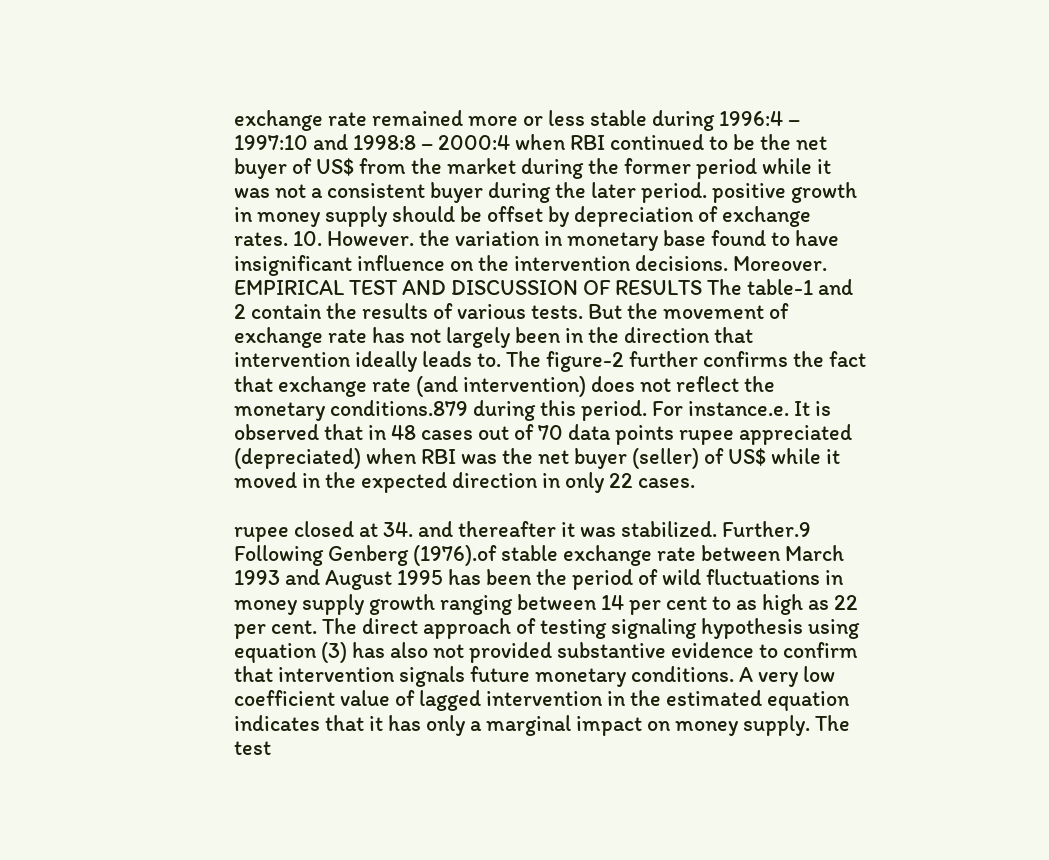exchange rate remained more or less stable during 1996:4 – 1997:10 and 1998:8 – 2000:4 when RBI continued to be the net buyer of US$ from the market during the former period while it was not a consistent buyer during the later period. positive growth in money supply should be offset by depreciation of exchange rates. 10. However. the variation in monetary base found to have insignificant influence on the intervention decisions. Moreover. EMPIRICAL TEST AND DISCUSSION OF RESULTS The table-1 and 2 contain the results of various tests. But the movement of exchange rate has not largely been in the direction that intervention ideally leads to. The figure-2 further confirms the fact that exchange rate (and intervention) does not reflect the monetary conditions.879 during this period. For instance.e. It is observed that in 48 cases out of 70 data points rupee appreciated (depreciated) when RBI was the net buyer (seller) of US$ while it moved in the expected direction in only 22 cases.

rupee closed at 34. and thereafter it was stabilized. Further.9 Following Genberg (1976).of stable exchange rate between March 1993 and August 1995 has been the period of wild fluctuations in money supply growth ranging between 14 per cent to as high as 22 per cent. The direct approach of testing signaling hypothesis using equation (3) has also not provided substantive evidence to confirm that intervention signals future monetary conditions. A very low coefficient value of lagged intervention in the estimated equation indicates that it has only a marginal impact on money supply. The test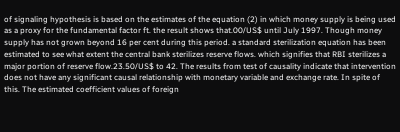of signaling hypothesis is based on the estimates of the equation (2) in which money supply is being used as a proxy for the fundamental factor ft. the result shows that.00/US$ until July 1997. Though money supply has not grown beyond 16 per cent during this period. a standard sterilization equation has been estimated to see what extent the central bank sterilizes reserve flows. which signifies that RBI sterilizes a major portion of reserve flow.23.50/US$ to 42. The results from test of causality indicate that intervention does not have any significant causal relationship with monetary variable and exchange rate. In spite of this. The estimated coefficient values of foreign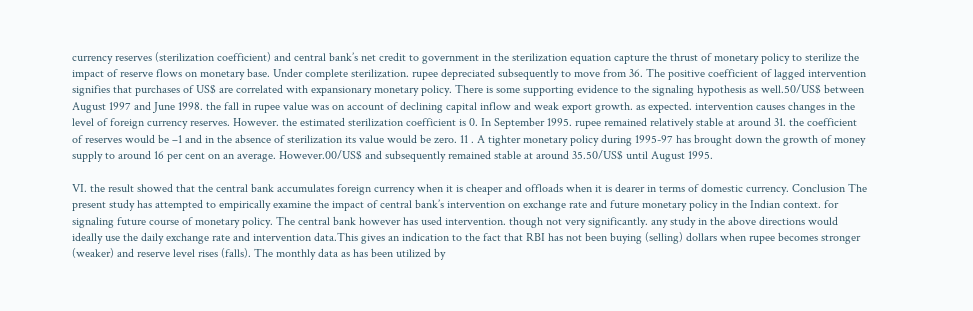currency reserves (sterilization coefficient) and central bank’s net credit to government in the sterilization equation capture the thrust of monetary policy to sterilize the impact of reserve flows on monetary base. Under complete sterilization. rupee depreciated subsequently to move from 36. The positive coefficient of lagged intervention signifies that purchases of US$ are correlated with expansionary monetary policy. There is some supporting evidence to the signaling hypothesis as well.50/US$ between August 1997 and June 1998. the fall in rupee value was on account of declining capital inflow and weak export growth. as expected. intervention causes changes in the level of foreign currency reserves. However. the estimated sterilization coefficient is 0. In September 1995. rupee remained relatively stable at around 31. the coefficient of reserves would be –1 and in the absence of sterilization its value would be zero. 11 . A tighter monetary policy during 1995-97 has brought down the growth of money supply to around 16 per cent on an average. However.00/US$ and subsequently remained stable at around 35.50/US$ until August 1995.

VI. the result showed that the central bank accumulates foreign currency when it is cheaper and offloads when it is dearer in terms of domestic currency. Conclusion The present study has attempted to empirically examine the impact of central bank’s intervention on exchange rate and future monetary policy in the Indian context. for signaling future course of monetary policy. The central bank however has used intervention. though not very significantly. any study in the above directions would ideally use the daily exchange rate and intervention data.This gives an indication to the fact that RBI has not been buying (selling) dollars when rupee becomes stronger (weaker) and reserve level rises (falls). The monthly data as has been utilized by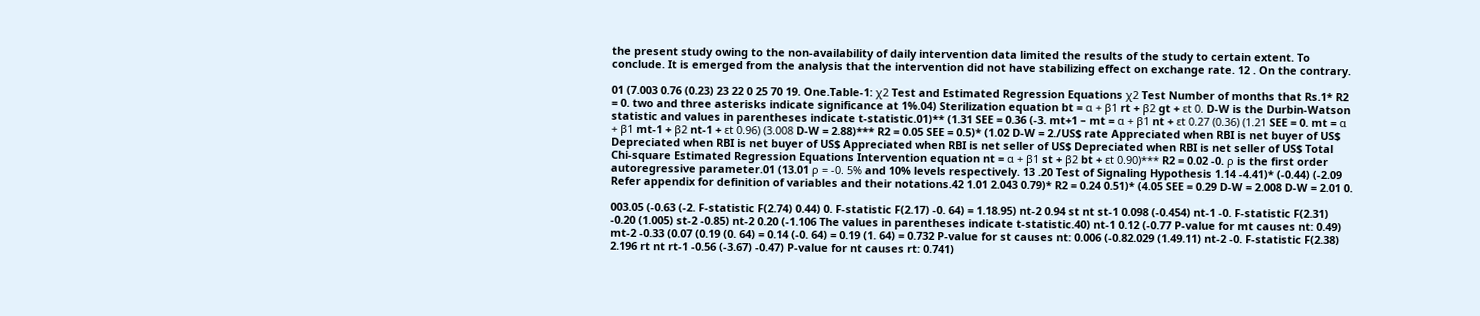the present study owing to the non-availability of daily intervention data limited the results of the study to certain extent. To conclude. It is emerged from the analysis that the intervention did not have stabilizing effect on exchange rate. 12 . On the contrary.

01 (7.003 0.76 (0.23) 23 22 0 25 70 19. One.Table-1: χ2 Test and Estimated Regression Equations χ2 Test Number of months that Rs.1* R2 = 0. two and three asterisks indicate significance at 1%.04) Sterilization equation bt = α + β1 rt + β2 gt + εt 0. D-W is the Durbin-Watson statistic and values in parentheses indicate t-statistic.01)** (1.31 SEE = 0.36 (-3. mt+1 – mt = α + β1 nt + εt 0.27 (0.36) (1.21 SEE = 0. mt = α + β1 mt-1 + β2 nt-1 + εt 0.96) (3.008 D-W = 2.88)*** R2 = 0.05 SEE = 0.5)* (1.02 D-W = 2./US$ rate Appreciated when RBI is net buyer of US$ Depreciated when RBI is net buyer of US$ Appreciated when RBI is net seller of US$ Depreciated when RBI is net seller of US$ Total Chi-square Estimated Regression Equations Intervention equation nt = α + β1 st + β2 bt + εt 0.90)*** R2 = 0.02 -0. ρ is the first order autoregressive parameter.01 (13.01 ρ = -0. 5% and 10% levels respectively. 13 .20 Test of Signaling Hypothesis 1.14 -4.41)* (-0.44) (-2.09 Refer appendix for definition of variables and their notations.42 1.01 2.043 0.79)* R2 = 0.24 0.51)* (4.05 SEE = 0.29 D-W = 2.008 D-W = 2.01 0.

003.05 (-0.63 (-2. F-statistic F(2.74) 0.44) 0. F-statistic F(2.17) -0. 64) = 1.18.95) nt-2 0.94 st nt st-1 0.098 (-0.454) nt-1 -0. F-statistic F(2.31) -0.20 (1.005) st-2 -0.85) nt-2 0.20 (-1.106 The values in parentheses indicate t-statistic.40) nt-1 0.12 (-0.77 P-value for mt causes nt: 0.49) mt-2 -0.33 (0.07 (0.19 (0. 64) = 0.14 (-0. 64) = 0.19 (1. 64) = 0.732 P-value for st causes nt: 0.006 (-0.82.029 (1.49.11) nt-2 -0. F-statistic F(2.38) 2.196 rt nt rt-1 -0.56 (-3.67) -0.47) P-value for nt causes rt: 0.741)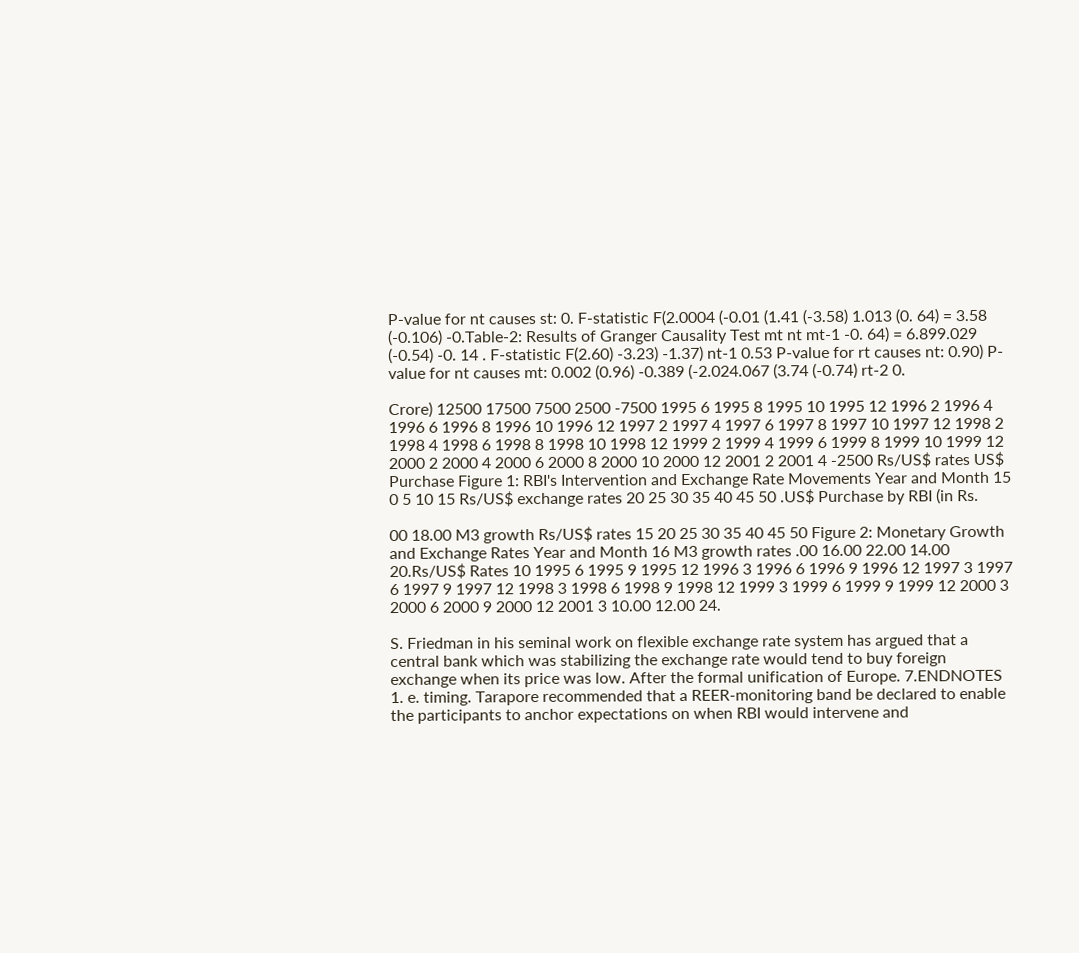P-value for nt causes st: 0. F-statistic F(2.0004 (-0.01 (1.41 (-3.58) 1.013 (0. 64) = 3.58 (-0.106) -0.Table-2: Results of Granger Causality Test mt nt mt-1 -0. 64) = 6.899.029 (-0.54) -0. 14 . F-statistic F(2.60) -3.23) -1.37) nt-1 0.53 P-value for rt causes nt: 0.90) P-value for nt causes mt: 0.002 (0.96) -0.389 (-2.024.067 (3.74 (-0.74) rt-2 0.

Crore) 12500 17500 7500 2500 -7500 1995 6 1995 8 1995 10 1995 12 1996 2 1996 4 1996 6 1996 8 1996 10 1996 12 1997 2 1997 4 1997 6 1997 8 1997 10 1997 12 1998 2 1998 4 1998 6 1998 8 1998 10 1998 12 1999 2 1999 4 1999 6 1999 8 1999 10 1999 12 2000 2 2000 4 2000 6 2000 8 2000 10 2000 12 2001 2 2001 4 -2500 Rs/US$ rates US$ Purchase Figure 1: RBI's Intervention and Exchange Rate Movements Year and Month 15 0 5 10 15 Rs/US$ exchange rates 20 25 30 35 40 45 50 .US$ Purchase by RBI (in Rs.

00 18.00 M3 growth Rs/US$ rates 15 20 25 30 35 40 45 50 Figure 2: Monetary Growth and Exchange Rates Year and Month 16 M3 growth rates .00 16.00 22.00 14.00 20.Rs/US$ Rates 10 1995 6 1995 9 1995 12 1996 3 1996 6 1996 9 1996 12 1997 3 1997 6 1997 9 1997 12 1998 3 1998 6 1998 9 1998 12 1999 3 1999 6 1999 9 1999 12 2000 3 2000 6 2000 9 2000 12 2001 3 10.00 12.00 24.

S. Friedman in his seminal work on flexible exchange rate system has argued that a central bank which was stabilizing the exchange rate would tend to buy foreign exchange when its price was low. After the formal unification of Europe. 7.ENDNOTES 1. e. timing. Tarapore recommended that a REER-monitoring band be declared to enable the participants to anchor expectations on when RBI would intervene and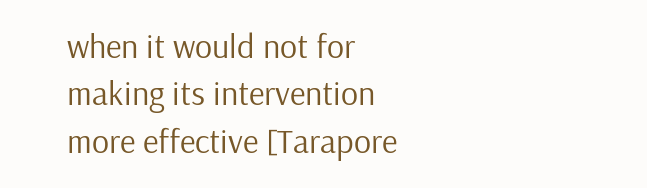when it would not for making its intervention more effective [Tarapore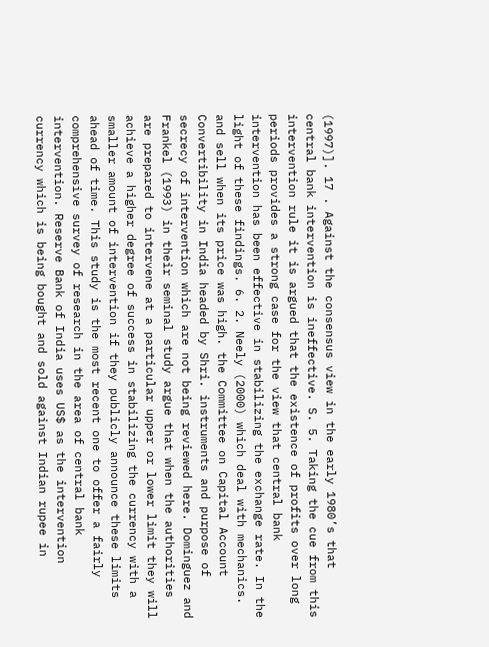(1997)]. 17 . Against the consensus view in the early 1980’s that central bank intervention is ineffective. S. 5. Taking the cue from this intervention rule it is argued that the existence of profits over long periods provides a strong case for the view that central bank intervention has been effective in stabilizing the exchange rate. In the light of these findings. 6. 2. Neely (2000) which deal with mechanics. and sell when its price was high. the Committee on Capital Account Convertibility in India headed by Shri. instruments and purpose of secrecy of intervention which are not being reviewed here. Dominguez and Frankel (1993) in their seminal study argue that when the authorities are prepared to intervene at a particular upper or lower limit they will achieve a higher degree of success in stabilizing the currency with a smaller amount of intervention if they publicly announce these limits ahead of time. This study is the most recent one to offer a fairly comprehensive survey of research in the area of central bank intervention. Reserve Bank of India uses US$ as the intervention currency which is being bought and sold against Indian rupee in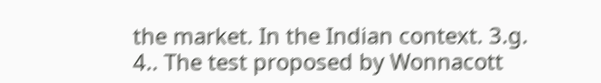the market. In the Indian context. 3.g. 4.. The test proposed by Wonnacott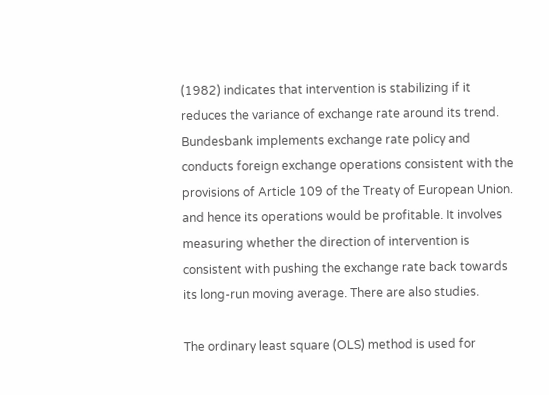(1982) indicates that intervention is stabilizing if it reduces the variance of exchange rate around its trend. Bundesbank implements exchange rate policy and conducts foreign exchange operations consistent with the provisions of Article 109 of the Treaty of European Union. and hence its operations would be profitable. It involves measuring whether the direction of intervention is consistent with pushing the exchange rate back towards its long-run moving average. There are also studies.

The ordinary least square (OLS) method is used for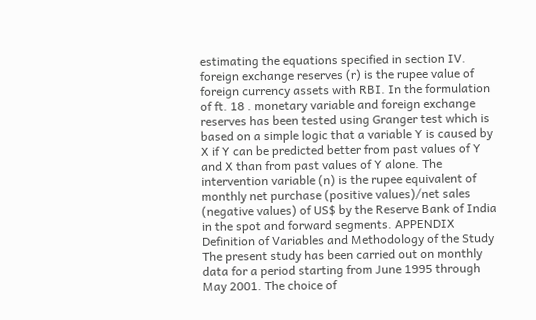estimating the equations specified in section IV. foreign exchange reserves (r) is the rupee value of foreign currency assets with RBI. In the formulation of ft. 18 . monetary variable and foreign exchange reserves has been tested using Granger test which is based on a simple logic that a variable Y is caused by X if Y can be predicted better from past values of Y and X than from past values of Y alone. The intervention variable (n) is the rupee equivalent of monthly net purchase (positive values)/net sales (negative values) of US$ by the Reserve Bank of India in the spot and forward segments. APPENDIX Definition of Variables and Methodology of the Study The present study has been carried out on monthly data for a period starting from June 1995 through May 2001. The choice of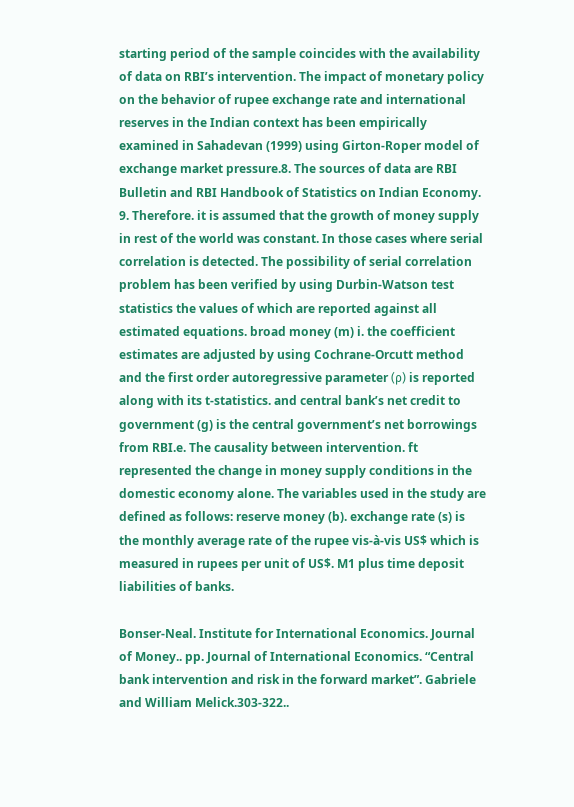starting period of the sample coincides with the availability of data on RBI’s intervention. The impact of monetary policy on the behavior of rupee exchange rate and international reserves in the Indian context has been empirically examined in Sahadevan (1999) using Girton-Roper model of exchange market pressure.8. The sources of data are RBI Bulletin and RBI Handbook of Statistics on Indian Economy. 9. Therefore. it is assumed that the growth of money supply in rest of the world was constant. In those cases where serial correlation is detected. The possibility of serial correlation problem has been verified by using Durbin-Watson test statistics the values of which are reported against all estimated equations. broad money (m) i. the coefficient estimates are adjusted by using Cochrane-Orcutt method and the first order autoregressive parameter (ρ) is reported along with its t-statistics. and central bank’s net credit to government (g) is the central government’s net borrowings from RBI.e. The causality between intervention. ft represented the change in money supply conditions in the domestic economy alone. The variables used in the study are defined as follows: reserve money (b). exchange rate (s) is the monthly average rate of the rupee vis-à-vis US$ which is measured in rupees per unit of US$. M1 plus time deposit liabilities of banks.

Bonser-Neal. Institute for International Economics. Journal of Money.. pp. Journal of International Economics. “Central bank intervention and risk in the forward market”. Gabriele and William Melick.303-322..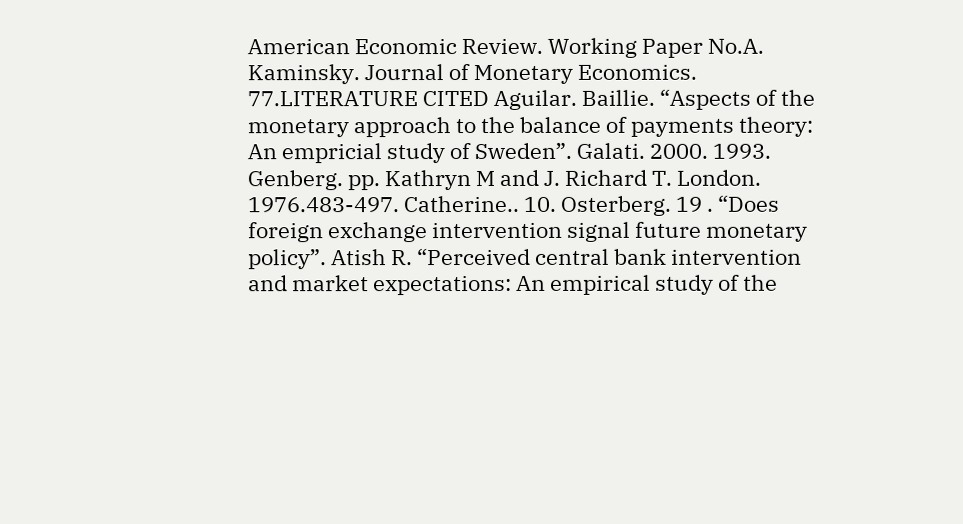American Economic Review. Working Paper No.A. Kaminsky. Journal of Monetary Economics. 77.LITERATURE CITED Aguilar. Baillie. “Aspects of the monetary approach to the balance of payments theory: An empricial study of Sweden”. Galati. 2000. 1993. Genberg. pp. Kathryn M and J. Richard T. London. 1976.483-497. Catherine.. 10. Osterberg. 19 . “Does foreign exchange intervention signal future monetary policy”. Atish R. “Perceived central bank intervention and market expectations: An empirical study of the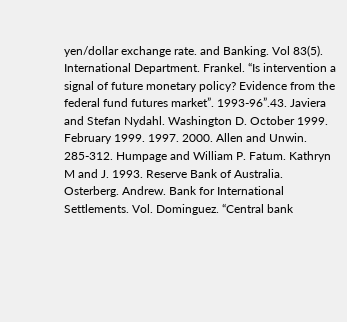yen/dollar exchange rate. and Banking. Vol 83(5). International Department. Frankel. “Is intervention a signal of future monetary policy? Evidence from the federal fund futures market”. 1993-96”.43. Javiera and Stefan Nydahl. Washington D. October 1999. February 1999. 1997. 2000. Allen and Unwin. 285-312. Humpage and William P. Fatum. Kathryn M and J. 1993. Reserve Bank of Australia. Osterberg. Andrew. Bank for International Settlements. Vol. Dominguez. “Central bank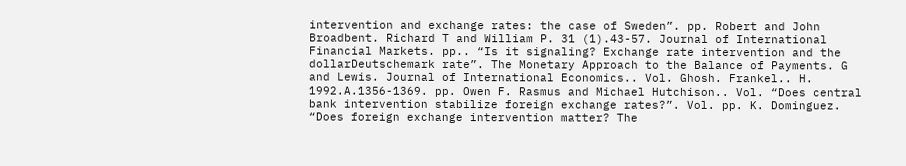intervention and exchange rates: the case of Sweden”. pp. Robert and John Broadbent. Richard T and William P. 31 (1).43-57. Journal of International Financial Markets. pp.. “Is it signaling? Exchange rate intervention and the dollarDeutschemark rate”. The Monetary Approach to the Balance of Payments. G and Lewis. Journal of International Economics.. Vol. Ghosh. Frankel.. H. 1992.A.1356-1369. pp. Owen F. Rasmus and Michael Hutchison.. Vol. “Does central bank intervention stabilize foreign exchange rates?”. Vol. pp. K. Dominguez. “Does foreign exchange intervention matter? The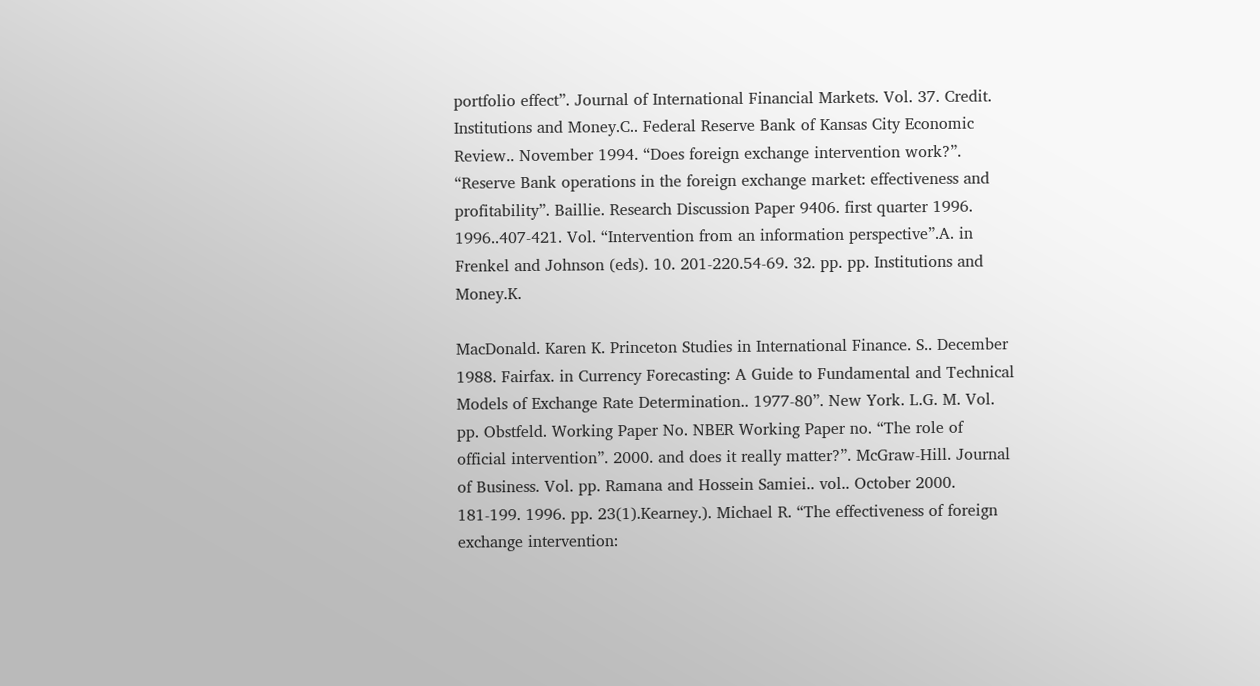portfolio effect”. Journal of International Financial Markets. Vol. 37. Credit. Institutions and Money.C.. Federal Reserve Bank of Kansas City Economic Review.. November 1994. “Does foreign exchange intervention work?”. “Reserve Bank operations in the foreign exchange market: effectiveness and profitability”. Baillie. Research Discussion Paper 9406. first quarter 1996. 1996..407-421. Vol. “Intervention from an information perspective”.A. in Frenkel and Johnson (eds). 10. 201-220.54-69. 32. pp. pp. Institutions and Money.K.

MacDonald. Karen K. Princeton Studies in International Finance. S.. December 1988. Fairfax. in Currency Forecasting: A Guide to Fundamental and Technical Models of Exchange Rate Determination.. 1977-80”. New York. L.G. M. Vol. pp. Obstfeld. Working Paper No. NBER Working Paper no. “The role of official intervention”. 2000. and does it really matter?”. McGraw-Hill. Journal of Business. Vol. pp. Ramana and Hossein Samiei.. vol.. October 2000. 181-199. 1996. pp. 23(1).Kearney.). Michael R. “The effectiveness of foreign exchange intervention: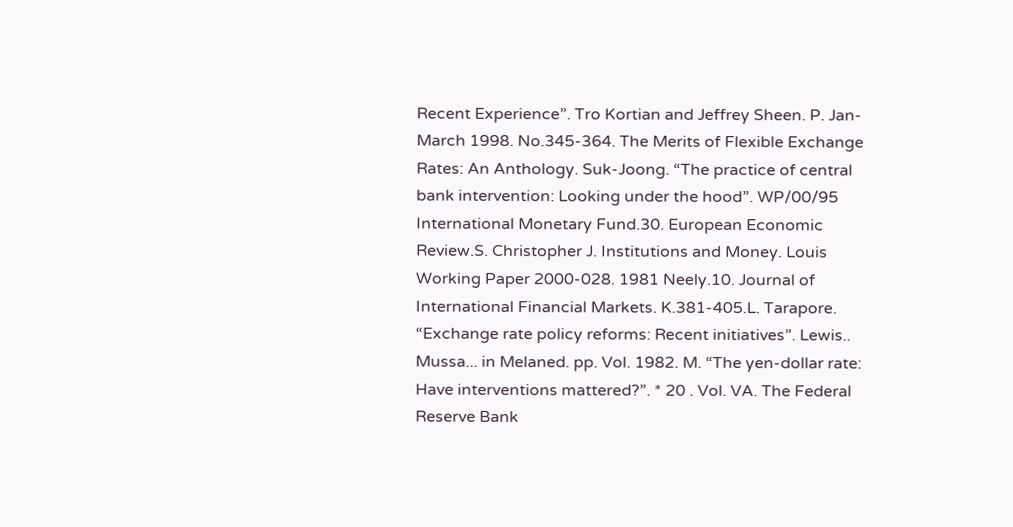Recent Experience”. Tro Kortian and Jeffrey Sheen. P. Jan-March 1998. No.345-364. The Merits of Flexible Exchange Rates: An Anthology. Suk-Joong. “The practice of central bank intervention: Looking under the hood”. WP/00/95 International Monetary Fund.30. European Economic Review.S. Christopher J. Institutions and Money. Louis Working Paper 2000-028. 1981 Neely.10. Journal of International Financial Markets. K.381-405.L. Tarapore. “Exchange rate policy reforms: Recent initiatives”. Lewis.. Mussa... in Melaned. pp. Vol. 1982. M. “The yen-dollar rate: Have interventions mattered?”. * 20 . Vol. VA. The Federal Reserve Bank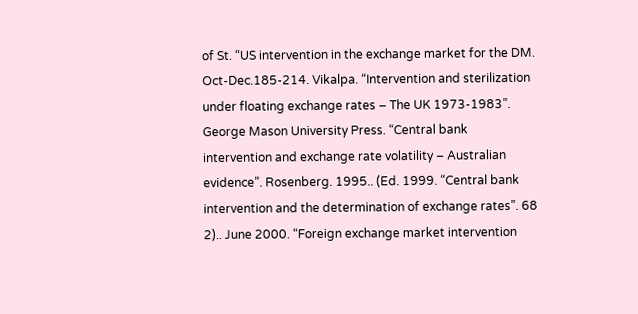of St. “US intervention in the exchange market for the DM. Oct-Dec.185-214. Vikalpa. “Intervention and sterilization under floating exchange rates – The UK 1973-1983”. George Mason University Press. “Central bank intervention and exchange rate volatility – Australian evidence”. Rosenberg. 1995.. (Ed. 1999. “Central bank intervention and the determination of exchange rates”. 68 2).. June 2000. “Foreign exchange market intervention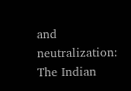and neutralization: The Indian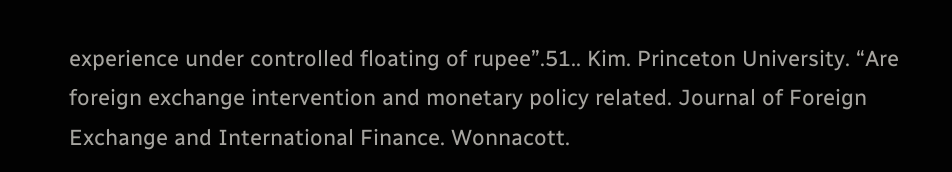experience under controlled floating of rupee”.51.. Kim. Princeton University. “Are foreign exchange intervention and monetary policy related. Journal of Foreign Exchange and International Finance. Wonnacott.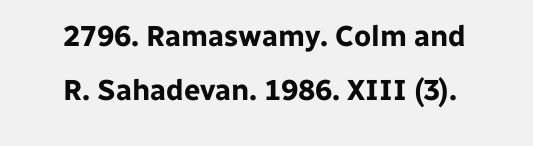2796. Ramaswamy. Colm and R. Sahadevan. 1986. XIII (3).